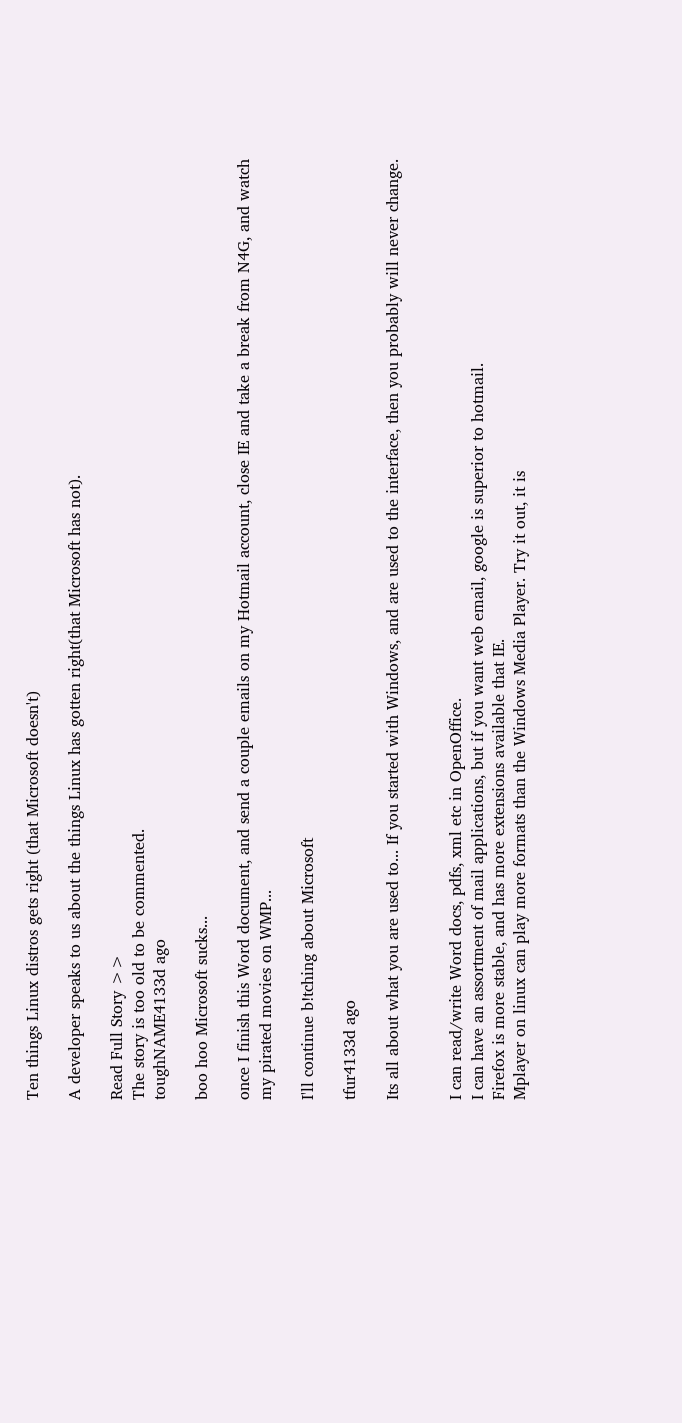Ten things Linux distros gets right (that Microsoft doesn't)

A developer speaks to us about the things Linux has gotten right(that Microsoft has not).

Read Full Story >>
The story is too old to be commented.
toughNAME4133d ago

boo hoo Microsoft sucks...

once I finish this Word document, and send a couple emails on my Hotmail account, close IE and take a break from N4G, and watch my pirated movies on WMP...

I'll continue b!tching about Microsoft

tfur4133d ago

Its all about what you are used to... If you started with Windows, and are used to the interface, then you probably will never change.


I can read/write Word docs, pdfs, xml etc in OpenOffice.
I can have an assortment of mail applications, but if you want web email, google is superior to hotmail.
Firefox is more stable, and has more extensions available that IE.
Mplayer on linux can play more formats than the Windows Media Player. Try it out, it is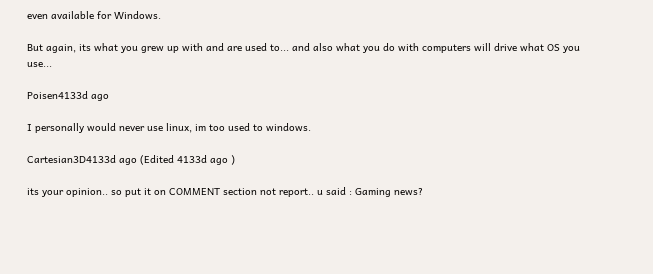even available for Windows.

But again, its what you grew up with and are used to... and also what you do with computers will drive what OS you use...

Poisen4133d ago

I personally would never use linux, im too used to windows.

Cartesian3D4133d ago (Edited 4133d ago )

its your opinion.. so put it on COMMENT section not report.. u said : Gaming news?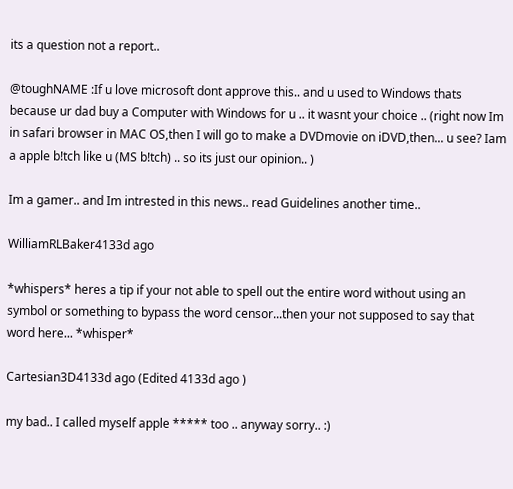its a question not a report..

@toughNAME :If u love microsoft dont approve this.. and u used to Windows thats because ur dad buy a Computer with Windows for u .. it wasnt your choice .. (right now Im in safari browser in MAC OS,then I will go to make a DVDmovie on iDVD,then... u see? Iam a apple b!tch like u (MS b!tch) .. so its just our opinion.. )

Im a gamer.. and Im intrested in this news.. read Guidelines another time..

WilliamRLBaker4133d ago

*whispers* heres a tip if your not able to spell out the entire word without using an symbol or something to bypass the word censor...then your not supposed to say that word here... *whisper*

Cartesian3D4133d ago (Edited 4133d ago )

my bad.. I called myself apple ***** too .. anyway sorry.. :)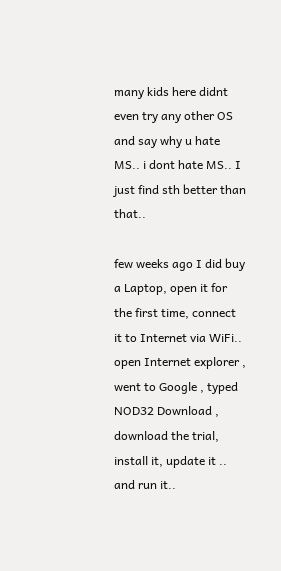many kids here didnt even try any other OS and say why u hate MS.. i dont hate MS.. I just find sth better than that..

few weeks ago I did buy a Laptop, open it for the first time, connect it to Internet via WiFi.. open Internet explorer , went to Google , typed NOD32 Download , download the trial, install it, update it .. and run it..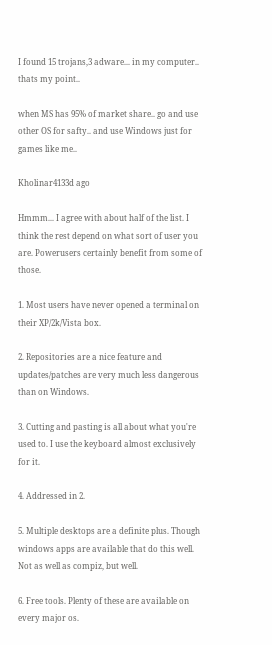I found 15 trojans,3 adware... in my computer.. thats my point..

when MS has 95% of market share.. go and use other OS for safty.. and use Windows just for games like me..

Kholinar4133d ago

Hmmm... I agree with about half of the list. I think the rest depend on what sort of user you are. Powerusers certainly benefit from some of those.

1. Most users have never opened a terminal on their XP/2k/Vista box.

2. Repositories are a nice feature and updates/patches are very much less dangerous than on Windows.

3. Cutting and pasting is all about what you're used to. I use the keyboard almost exclusively for it.

4. Addressed in 2.

5. Multiple desktops are a definite plus. Though windows apps are available that do this well. Not as well as compiz, but well.

6. Free tools. Plenty of these are available on every major os.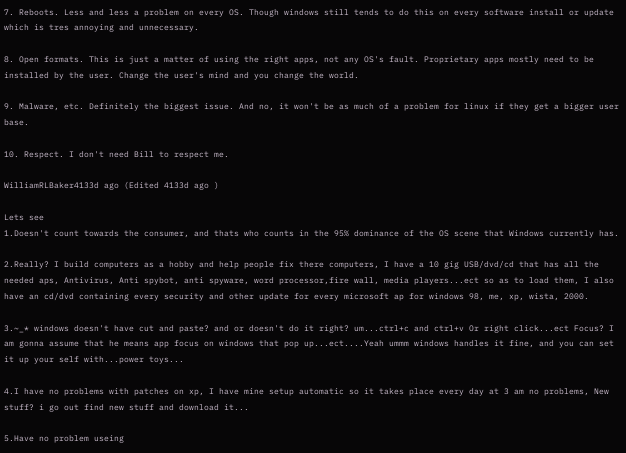7. Reboots. Less and less a problem on every OS. Though windows still tends to do this on every software install or update which is tres annoying and unnecessary.

8. Open formats. This is just a matter of using the right apps, not any OS's fault. Proprietary apps mostly need to be installed by the user. Change the user's mind and you change the world.

9. Malware, etc. Definitely the biggest issue. And no, it won't be as much of a problem for linux if they get a bigger user base.

10. Respect. I don't need Bill to respect me.

WilliamRLBaker4133d ago (Edited 4133d ago )

Lets see
1.Doesn't count towards the consumer, and thats who counts in the 95% dominance of the OS scene that Windows currently has.

2.Really? I build computers as a hobby and help people fix there computers, I have a 10 gig USB/dvd/cd that has all the needed aps, Antivirus, Anti spybot, anti spyware, word processor,fire wall, media players...ect so as to load them, I also have an cd/dvd containing every security and other update for every microsoft ap for windows 98, me, xp, wista, 2000.

3.~_* windows doesn't have cut and paste? and or doesn't do it right? um...ctrl+c and ctrl+v Or right click...ect Focus? I am gonna assume that he means app focus on windows that pop up...ect....Yeah ummm windows handles it fine, and you can set it up your self with...power toys...

4.I have no problems with patches on xp, I have mine setup automatic so it takes place every day at 3 am no problems, New stuff? i go out find new stuff and download it...

5.Have no problem useing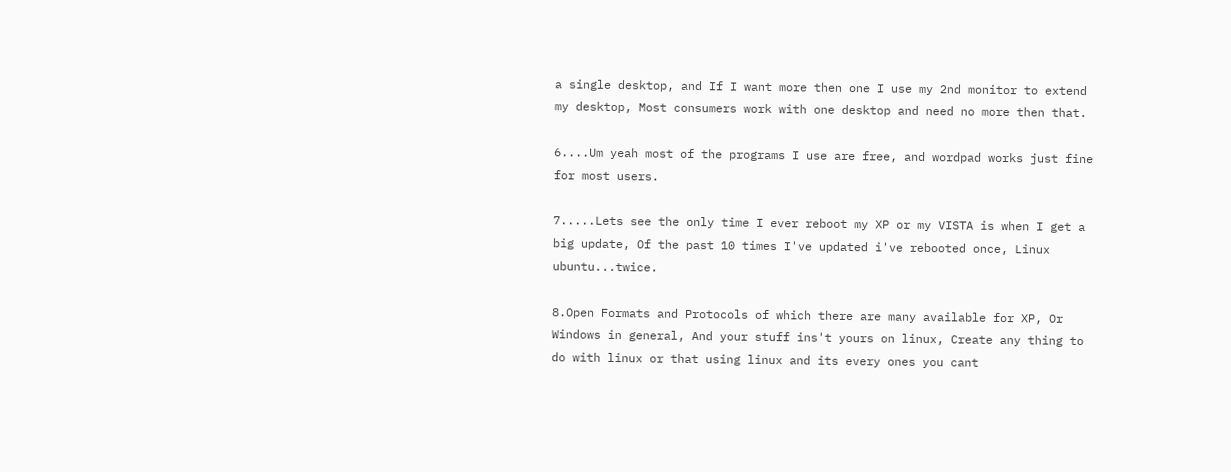a single desktop, and If I want more then one I use my 2nd monitor to extend my desktop, Most consumers work with one desktop and need no more then that.

6....Um yeah most of the programs I use are free, and wordpad works just fine for most users.

7.....Lets see the only time I ever reboot my XP or my VISTA is when I get a big update, Of the past 10 times I've updated i've rebooted once, Linux ubuntu...twice.

8.Open Formats and Protocols of which there are many available for XP, Or Windows in general, And your stuff ins't yours on linux, Create any thing to do with linux or that using linux and its every ones you cant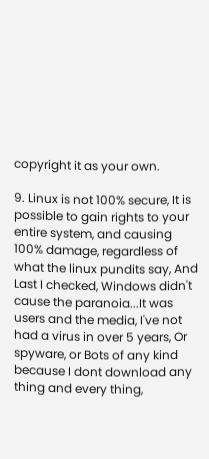copyright it as your own.

9. Linux is not 100% secure, It is possible to gain rights to your entire system, and causing 100% damage, regardless of what the linux pundits say, And Last I checked, Windows didn't cause the paranoia...It was users and the media, I've not had a virus in over 5 years, Or spyware, or Bots of any kind because I dont download any thing and every thing,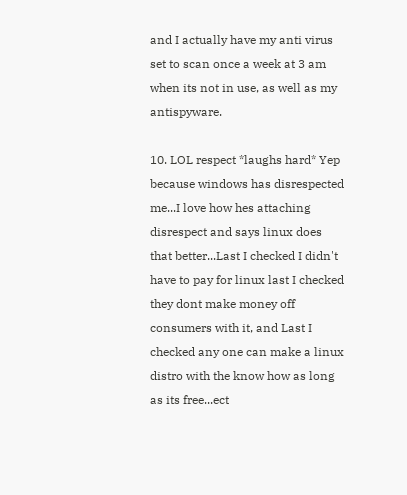and I actually have my anti virus set to scan once a week at 3 am when its not in use, as well as my antispyware.

10. LOL respect *laughs hard* Yep because windows has disrespected me...I love how hes attaching disrespect and says linux does that better...Last I checked I didn't have to pay for linux last I checked they dont make money off consumers with it, and Last I checked any one can make a linux distro with the know how as long as its free...ect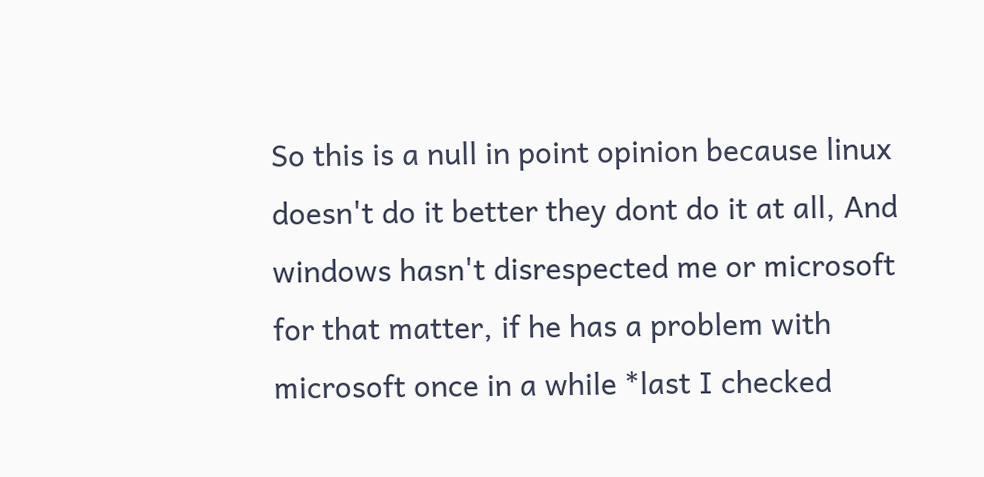So this is a null in point opinion because linux doesn't do it better they dont do it at all, And windows hasn't disrespected me or microsoft for that matter, if he has a problem with microsoft once in a while *last I checked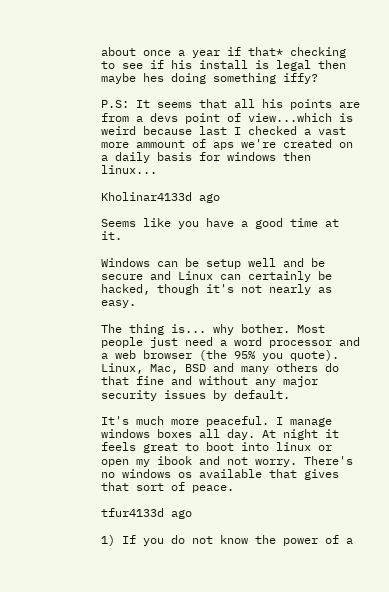about once a year if that* checking to see if his install is legal then maybe hes doing something iffy?

P.S: It seems that all his points are from a devs point of view...which is weird because last I checked a vast more ammount of aps we're created on a daily basis for windows then linux...

Kholinar4133d ago

Seems like you have a good time at it.

Windows can be setup well and be secure and Linux can certainly be hacked, though it's not nearly as easy.

The thing is... why bother. Most people just need a word processor and a web browser (the 95% you quote). Linux, Mac, BSD and many others do that fine and without any major security issues by default.

It's much more peaceful. I manage windows boxes all day. At night it feels great to boot into linux or open my ibook and not worry. There's no windows os available that gives that sort of peace.

tfur4133d ago

1) If you do not know the power of a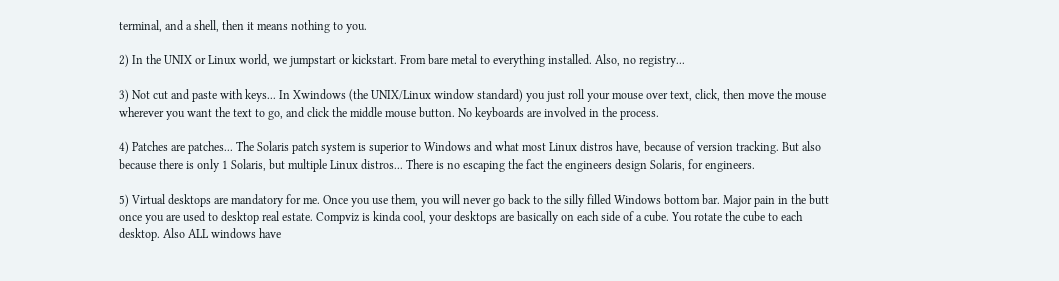terminal, and a shell, then it means nothing to you.

2) In the UNIX or Linux world, we jumpstart or kickstart. From bare metal to everything installed. Also, no registry...

3) Not cut and paste with keys... In Xwindows (the UNIX/Linux window standard) you just roll your mouse over text, click, then move the mouse wherever you want the text to go, and click the middle mouse button. No keyboards are involved in the process.

4) Patches are patches... The Solaris patch system is superior to Windows and what most Linux distros have, because of version tracking. But also because there is only 1 Solaris, but multiple Linux distros... There is no escaping the fact the engineers design Solaris, for engineers.

5) Virtual desktops are mandatory for me. Once you use them, you will never go back to the silly filled Windows bottom bar. Major pain in the butt once you are used to desktop real estate. Compviz is kinda cool, your desktops are basically on each side of a cube. You rotate the cube to each desktop. Also ALL windows have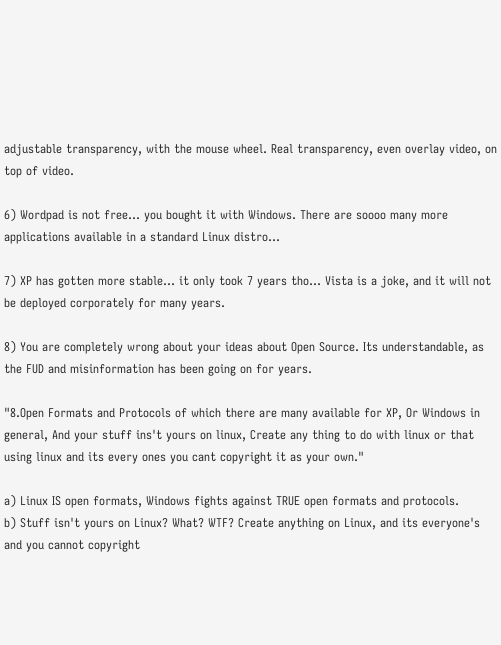adjustable transparency, with the mouse wheel. Real transparency, even overlay video, on top of video.

6) Wordpad is not free... you bought it with Windows. There are soooo many more applications available in a standard Linux distro...

7) XP has gotten more stable... it only took 7 years tho... Vista is a joke, and it will not be deployed corporately for many years.

8) You are completely wrong about your ideas about Open Source. Its understandable, as the FUD and misinformation has been going on for years.

"8.Open Formats and Protocols of which there are many available for XP, Or Windows in general, And your stuff ins't yours on linux, Create any thing to do with linux or that using linux and its every ones you cant copyright it as your own."

a) Linux IS open formats, Windows fights against TRUE open formats and protocols.
b) Stuff isn't yours on Linux? What? WTF? Create anything on Linux, and its everyone's and you cannot copyright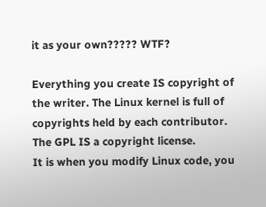it as your own????? WTF?

Everything you create IS copyright of the writer. The Linux kernel is full of copyrights held by each contributor. The GPL IS a copyright license.
It is when you modify Linux code, you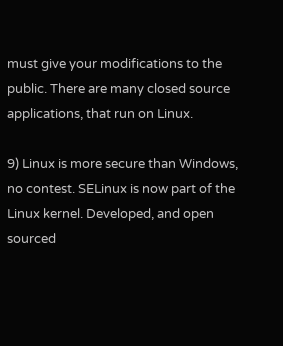must give your modifications to the public. There are many closed source applications, that run on Linux.

9) Linux is more secure than Windows, no contest. SELinux is now part of the Linux kernel. Developed, and open sourced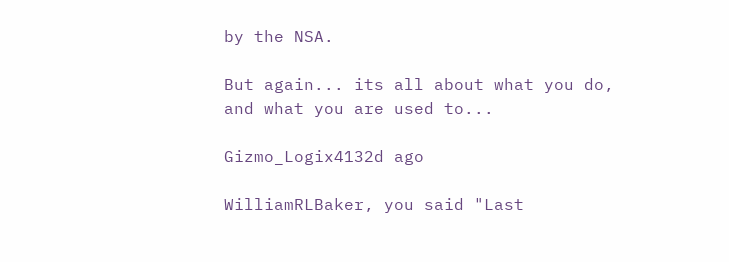by the NSA.

But again... its all about what you do, and what you are used to...

Gizmo_Logix4132d ago

WilliamRLBaker, you said "Last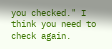you checked." I think you need to check again.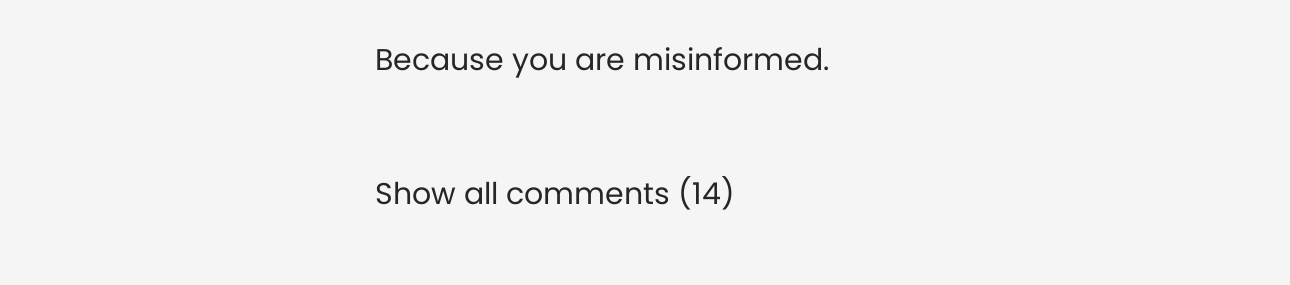Because you are misinformed.

Show all comments (14)